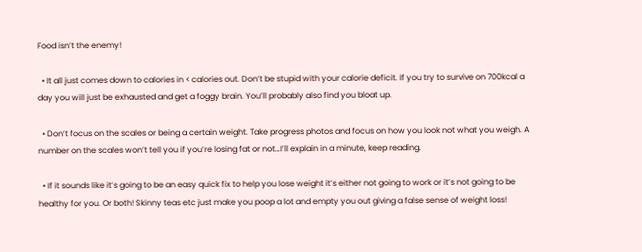Food isn’t the enemy!

  • It all just comes down to calories in < calories out. Don’t be stupid with your calorie deficit. If you try to survive on 700kcal a day you will just be exhausted and get a foggy brain. You’ll probably also find you bloat up.

  • Don’t focus on the scales or being a certain weight. Take progress photos and focus on how you look not what you weigh. A number on the scales won’t tell you if you’re losing fat or not…I’ll explain in a minute, keep reading.

  • If it sounds like it’s going to be an easy quick fix to help you lose weight it’s either not going to work or it’s not going to be healthy for you. Or both! Skinny teas etc just make you poop a lot and empty you out giving a false sense of weight loss!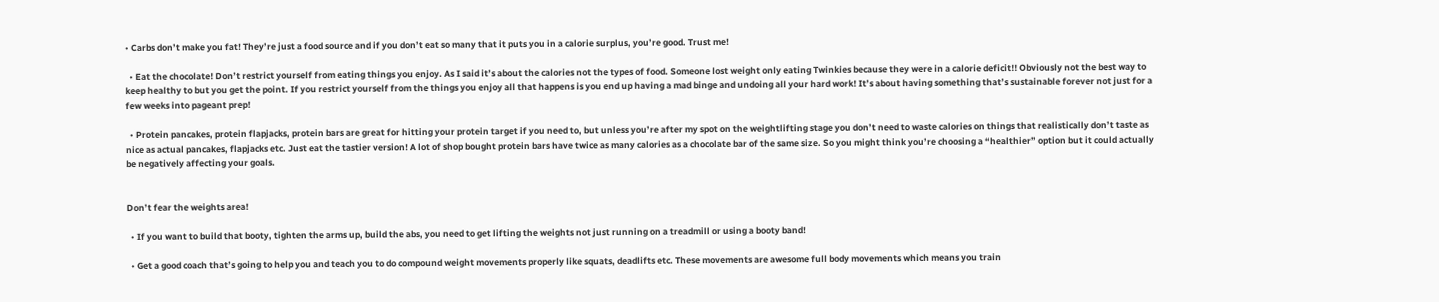• Carbs don’t make you fat! They’re just a food source and if you don’t eat so many that it puts you in a calorie surplus, you’re good. Trust me!

  • Eat the chocolate! Don’t restrict yourself from eating things you enjoy. As I said it’s about the calories not the types of food. Someone lost weight only eating Twinkies because they were in a calorie deficit!! Obviously not the best way to keep healthy to but you get the point. If you restrict yourself from the things you enjoy all that happens is you end up having a mad binge and undoing all your hard work! It’s about having something that’s sustainable forever not just for a few weeks into pageant prep!

  • Protein pancakes, protein flapjacks, protein bars are great for hitting your protein target if you need to, but unless you’re after my spot on the weightlifting stage you don’t need to waste calories on things that realistically don’t taste as nice as actual pancakes, flapjacks etc. Just eat the tastier version! A lot of shop bought protein bars have twice as many calories as a chocolate bar of the same size. So you might think you’re choosing a “healthier” option but it could actually be negatively affecting your goals.


Don’t fear the weights area!

  • If you want to build that booty, tighten the arms up, build the abs, you need to get lifting the weights not just running on a treadmill or using a booty band!

  • Get a good coach that’s going to help you and teach you to do compound weight movements properly like squats, deadlifts etc. These movements are awesome full body movements which means you train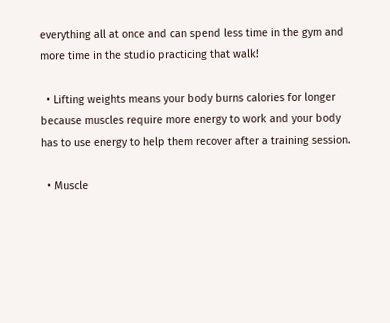everything all at once and can spend less time in the gym and more time in the studio practicing that walk!

  • Lifting weights means your body burns calories for longer because muscles require more energy to work and your body has to use energy to help them recover after a training session.

  • Muscle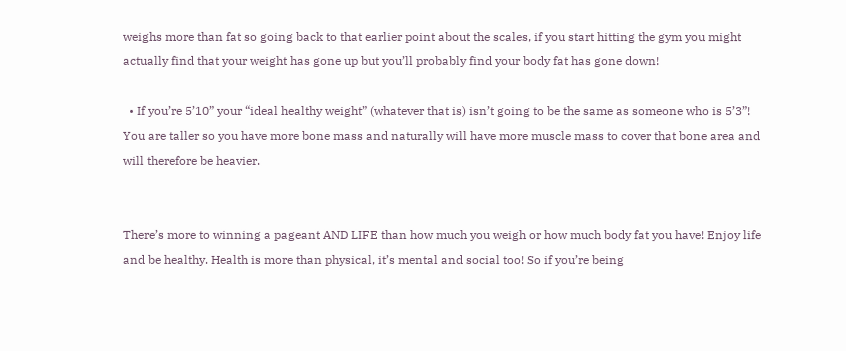weighs more than fat so going back to that earlier point about the scales, if you start hitting the gym you might actually find that your weight has gone up but you’ll probably find your body fat has gone down!

  • If you’re 5’10” your “ideal healthy weight” (whatever that is) isn’t going to be the same as someone who is 5’3”! You are taller so you have more bone mass and naturally will have more muscle mass to cover that bone area and will therefore be heavier.


There’s more to winning a pageant AND LIFE than how much you weigh or how much body fat you have! Enjoy life and be healthy. Health is more than physical, it’s mental and social too! So if you’re being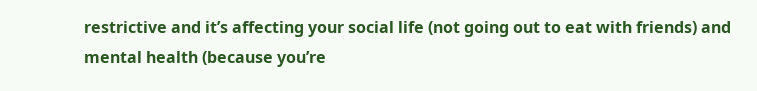restrictive and it’s affecting your social life (not going out to eat with friends) and mental health (because you’re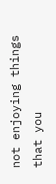not enjoying things that you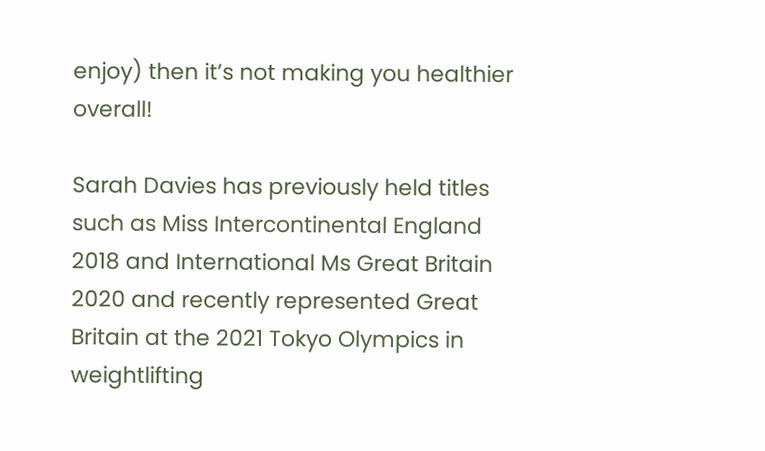enjoy) then it’s not making you healthier overall!

Sarah Davies has previously held titles such as Miss Intercontinental England 2018 and International Ms Great Britain 2020 and recently represented Great Britain at the 2021 Tokyo Olympics in weightlifting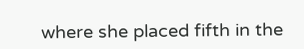where she placed fifth in the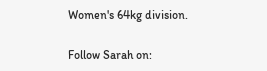Women's 64kg division.

Follow Sarah on: